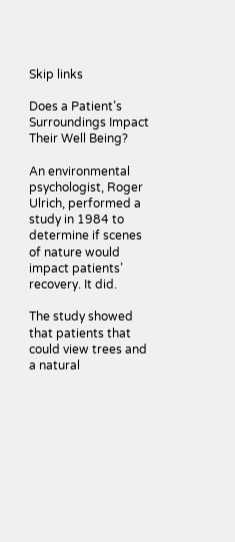Skip links

Does a Patient’s Surroundings Impact Their Well Being?

An environmental psychologist, Roger Ulrich, performed a study in 1984 to determine if scenes of nature would impact patients’ recovery. It did.

The study showed that patients that could view trees and a natural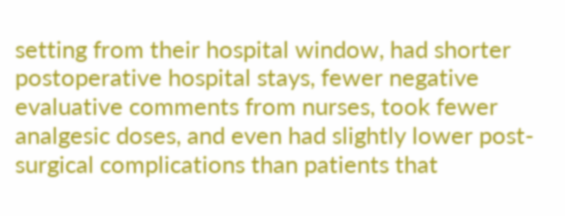setting from their hospital window, had shorter postoperative hospital stays, fewer negative evaluative comments from nurses, took fewer analgesic doses, and even had slightly lower post-surgical complications than patients that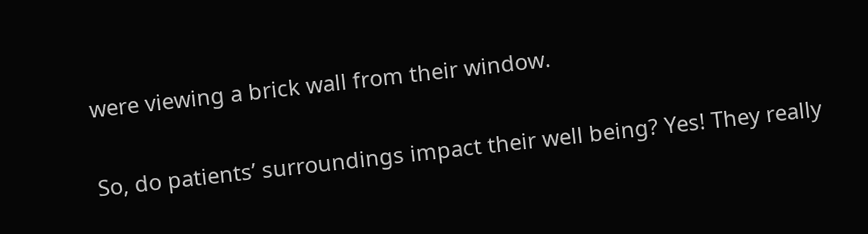were viewing a brick wall from their window.

So, do patients’ surroundings impact their well being? Yes! They really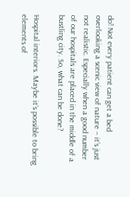do! Not every patient can get a bed overlooking a scenic view of nature – it’s just not realistic. Especially when a good number of our hospitals are placed in the middle of a bustling city. So, what can be done?

Hospital interiors. Maybe it’s possible to bring elements of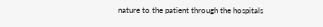nature to the patient through the hospitals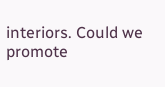interiors. Could we promote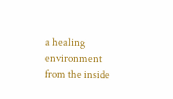a healing environment from the inside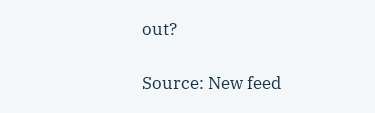out?

Source: New feed